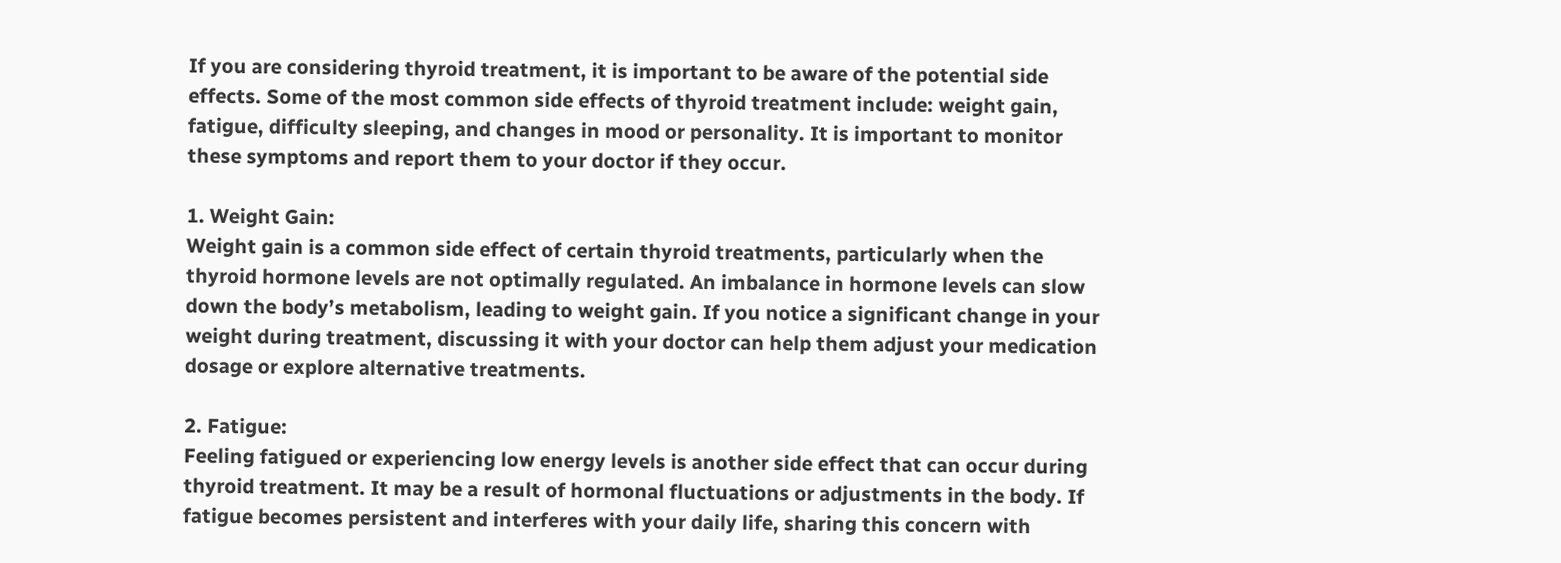If you are considering thyroid treatment, it is important to be aware of the potential side effects. Some of the most common side effects of thyroid treatment include: weight gain, fatigue, difficulty sleeping, and changes in mood or personality. It is important to monitor these symptoms and report them to your doctor if they occur.

1. Weight Gain:
Weight gain is a common side effect of certain thyroid treatments, particularly when the thyroid hormone levels are not optimally regulated. An imbalance in hormone levels can slow down the body’s metabolism, leading to weight gain. If you notice a significant change in your weight during treatment, discussing it with your doctor can help them adjust your medication dosage or explore alternative treatments.

2. Fatigue:
Feeling fatigued or experiencing low energy levels is another side effect that can occur during thyroid treatment. It may be a result of hormonal fluctuations or adjustments in the body. If fatigue becomes persistent and interferes with your daily life, sharing this concern with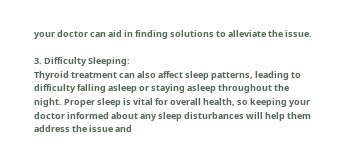your doctor can aid in finding solutions to alleviate the issue.

3. Difficulty Sleeping:
Thyroid treatment can also affect sleep patterns, leading to difficulty falling asleep or staying asleep throughout the night. Proper sleep is vital for overall health, so keeping your doctor informed about any sleep disturbances will help them address the issue and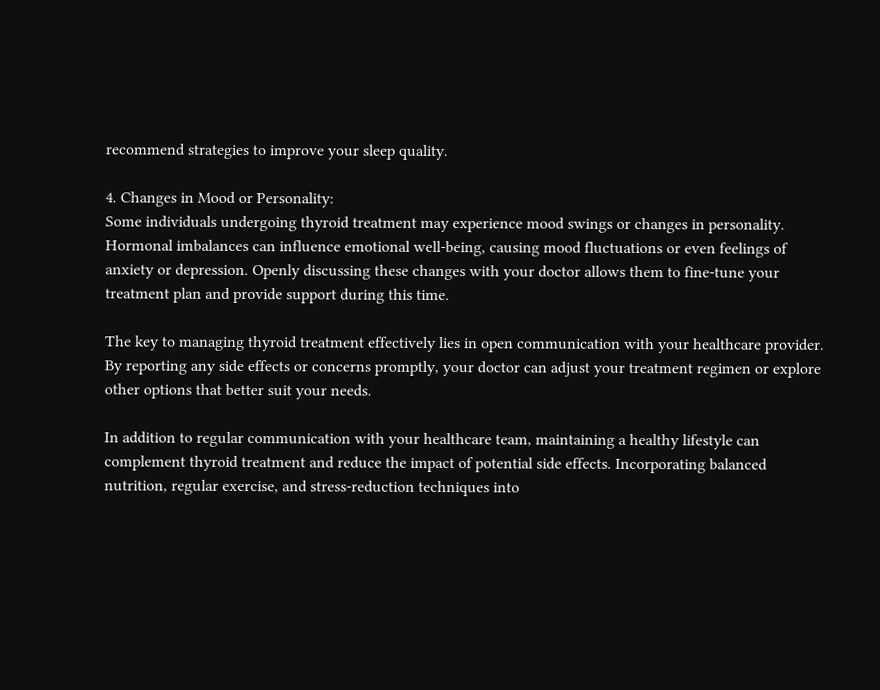recommend strategies to improve your sleep quality.

4. Changes in Mood or Personality:
Some individuals undergoing thyroid treatment may experience mood swings or changes in personality. Hormonal imbalances can influence emotional well-being, causing mood fluctuations or even feelings of anxiety or depression. Openly discussing these changes with your doctor allows them to fine-tune your treatment plan and provide support during this time.

The key to managing thyroid treatment effectively lies in open communication with your healthcare provider. By reporting any side effects or concerns promptly, your doctor can adjust your treatment regimen or explore other options that better suit your needs.

In addition to regular communication with your healthcare team, maintaining a healthy lifestyle can complement thyroid treatment and reduce the impact of potential side effects. Incorporating balanced nutrition, regular exercise, and stress-reduction techniques into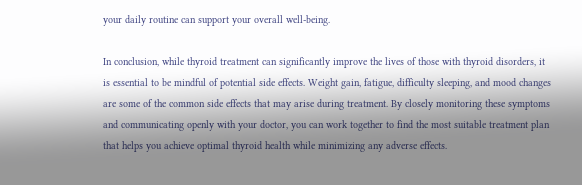your daily routine can support your overall well-being.

In conclusion, while thyroid treatment can significantly improve the lives of those with thyroid disorders, it is essential to be mindful of potential side effects. Weight gain, fatigue, difficulty sleeping, and mood changes are some of the common side effects that may arise during treatment. By closely monitoring these symptoms and communicating openly with your doctor, you can work together to find the most suitable treatment plan that helps you achieve optimal thyroid health while minimizing any adverse effects.